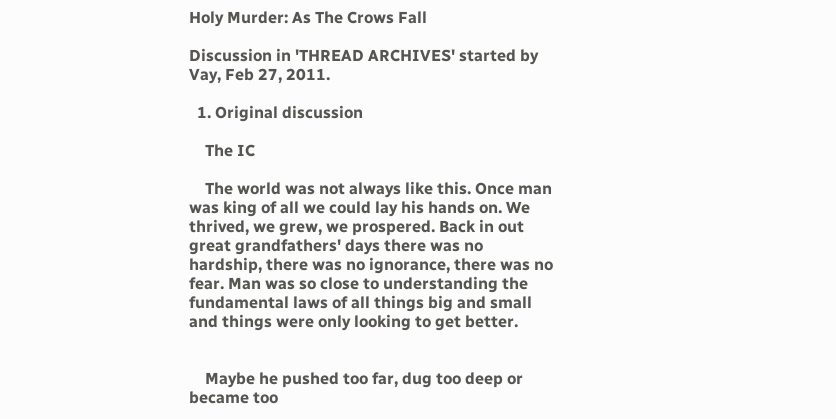Holy Murder: As The Crows Fall

Discussion in 'THREAD ARCHIVES' started by Vay, Feb 27, 2011.

  1. Original discussion

    The IC

    The world was not always like this. Once man was king of all we could lay his hands on. We thrived, we grew, we prospered. Back in out great grandfathers' days there was no hardship, there was no ignorance, there was no fear. Man was so close to understanding the fundamental laws of all things big and small and things were only looking to get better.


    Maybe he pushed too far, dug too deep or became too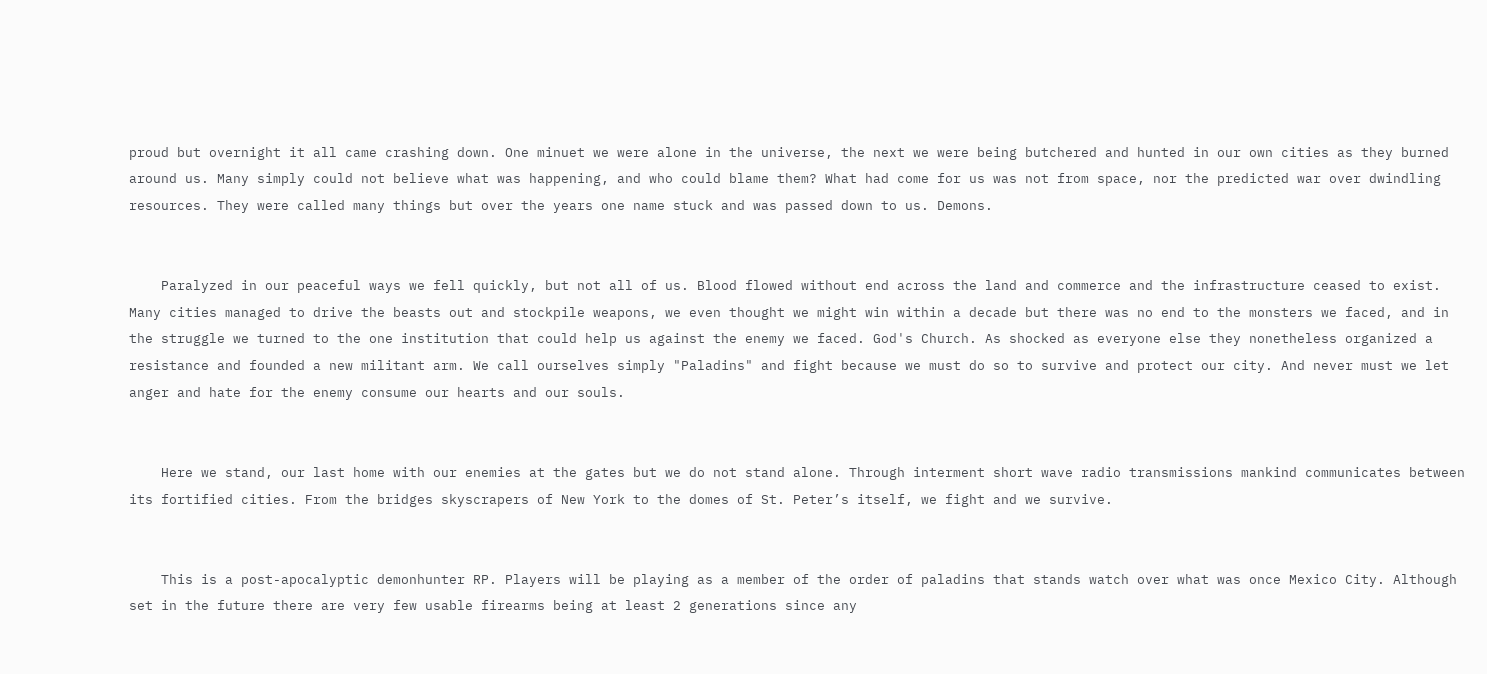proud but overnight it all came crashing down. One minuet we were alone in the universe, the next we were being butchered and hunted in our own cities as they burned around us. Many simply could not believe what was happening, and who could blame them? What had come for us was not from space, nor the predicted war over dwindling resources. They were called many things but over the years one name stuck and was passed down to us. Demons.


    Paralyzed in our peaceful ways we fell quickly, but not all of us. Blood flowed without end across the land and commerce and the infrastructure ceased to exist. Many cities managed to drive the beasts out and stockpile weapons, we even thought we might win within a decade but there was no end to the monsters we faced, and in the struggle we turned to the one institution that could help us against the enemy we faced. God's Church. As shocked as everyone else they nonetheless organized a resistance and founded a new militant arm. We call ourselves simply "Paladins" and fight because we must do so to survive and protect our city. And never must we let anger and hate for the enemy consume our hearts and our souls.


    Here we stand, our last home with our enemies at the gates but we do not stand alone. Through interment short wave radio transmissions mankind communicates between its fortified cities. From the bridges skyscrapers of New York to the domes of St. Peter’s itself, we fight and we survive.


    This is a post-apocalyptic demonhunter RP. Players will be playing as a member of the order of paladins that stands watch over what was once Mexico City. Although set in the future there are very few usable firearms being at least 2 generations since any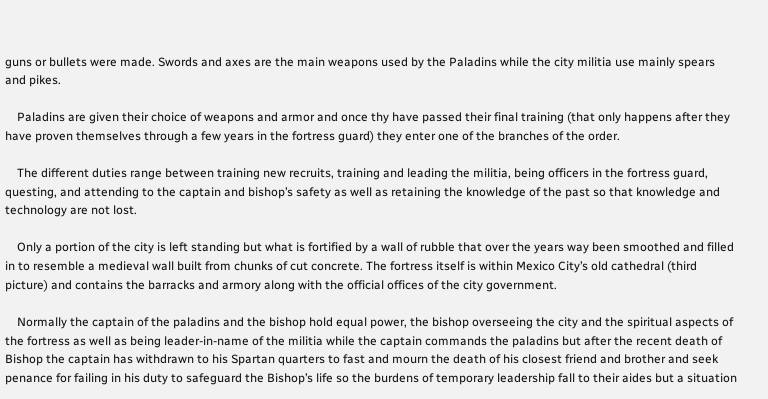guns or bullets were made. Swords and axes are the main weapons used by the Paladins while the city militia use mainly spears and pikes.

    Paladins are given their choice of weapons and armor and once thy have passed their final training (that only happens after they have proven themselves through a few years in the fortress guard) they enter one of the branches of the order.

    The different duties range between training new recruits, training and leading the militia, being officers in the fortress guard, questing, and attending to the captain and bishop’s safety as well as retaining the knowledge of the past so that knowledge and technology are not lost.

    Only a portion of the city is left standing but what is fortified by a wall of rubble that over the years way been smoothed and filled in to resemble a medieval wall built from chunks of cut concrete. The fortress itself is within Mexico City’s old cathedral (third picture) and contains the barracks and armory along with the official offices of the city government.

    Normally the captain of the paladins and the bishop hold equal power, the bishop overseeing the city and the spiritual aspects of the fortress as well as being leader-in-name of the militia while the captain commands the paladins but after the recent death of Bishop the captain has withdrawn to his Spartan quarters to fast and mourn the death of his closest friend and brother and seek penance for failing in his duty to safeguard the Bishop’s life so the burdens of temporary leadership fall to their aides but a situation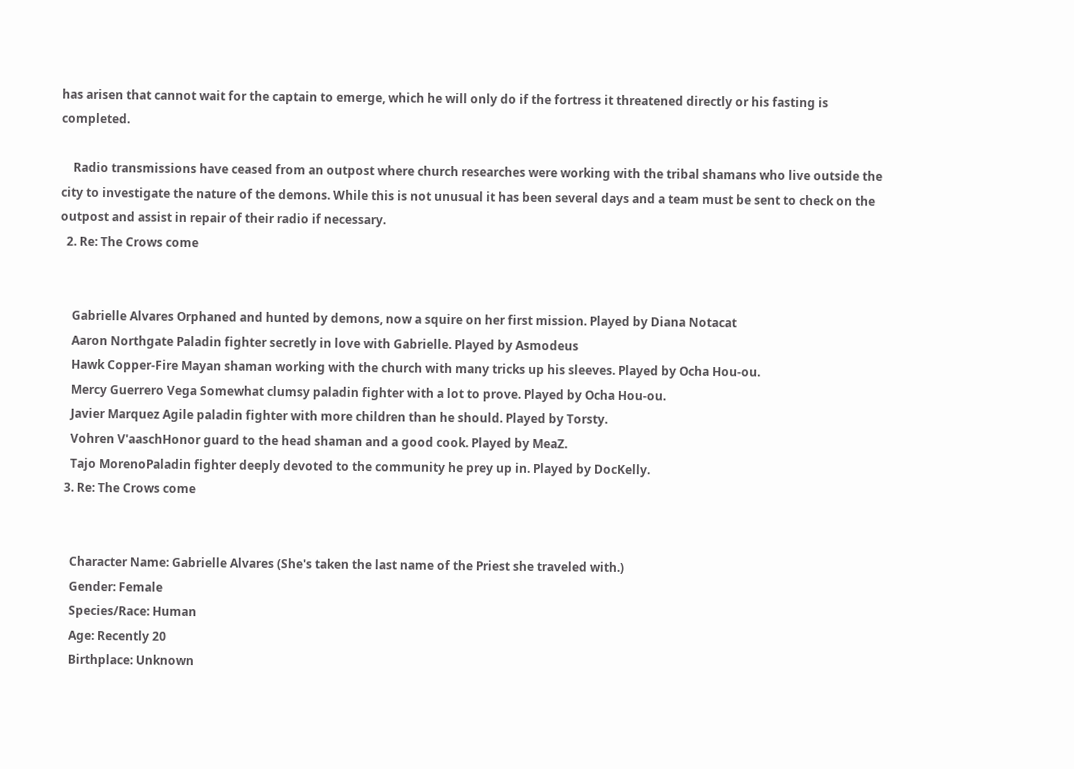has arisen that cannot wait for the captain to emerge, which he will only do if the fortress it threatened directly or his fasting is completed.

    Radio transmissions have ceased from an outpost where church researches were working with the tribal shamans who live outside the city to investigate the nature of the demons. While this is not unusual it has been several days and a team must be sent to check on the outpost and assist in repair of their radio if necessary.
  2. Re: The Crows come


    Gabrielle Alvares Orphaned and hunted by demons, now a squire on her first mission. Played by Diana Notacat
    Aaron Northgate Paladin fighter secretly in love with Gabrielle. Played by Asmodeus
    Hawk Copper-Fire Mayan shaman working with the church with many tricks up his sleeves. Played by Ocha Hou-ou.
    Mercy Guerrero Vega Somewhat clumsy paladin fighter with a lot to prove. Played by Ocha Hou-ou.
    Javier Marquez Agile paladin fighter with more children than he should. Played by Torsty.
    Vohren V'aaschHonor guard to the head shaman and a good cook. Played by MeaZ.
    Tajo MorenoPaladin fighter deeply devoted to the community he prey up in. Played by DocKelly.
  3. Re: The Crows come


    Character Name: Gabrielle Alvares (She's taken the last name of the Priest she traveled with.)
    Gender: Female
    Species/Race: Human
    Age: Recently 20
    Birthplace: Unknown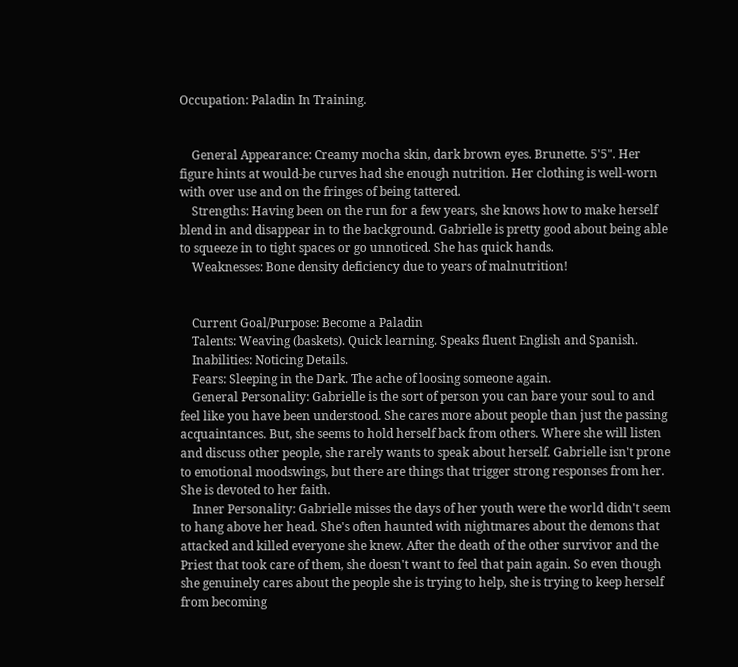Occupation: Paladin In Training.


    General Appearance: Creamy mocha skin, dark brown eyes. Brunette. 5'5". Her figure hints at would-be curves had she enough nutrition. Her clothing is well-worn with over use and on the fringes of being tattered.
    Strengths: Having been on the run for a few years, she knows how to make herself blend in and disappear in to the background. Gabrielle is pretty good about being able to squeeze in to tight spaces or go unnoticed. She has quick hands.
    Weaknesses: Bone density deficiency due to years of malnutrition!


    Current Goal/Purpose: Become a Paladin
    Talents: Weaving (baskets). Quick learning. Speaks fluent English and Spanish.
    Inabilities: Noticing Details.
    Fears: Sleeping in the Dark. The ache of loosing someone again.
    General Personality: Gabrielle is the sort of person you can bare your soul to and feel like you have been understood. She cares more about people than just the passing acquaintances. But, she seems to hold herself back from others. Where she will listen and discuss other people, she rarely wants to speak about herself. Gabrielle isn't prone to emotional moodswings, but there are things that trigger strong responses from her. She is devoted to her faith.
    Inner Personality: Gabrielle misses the days of her youth were the world didn't seem to hang above her head. She's often haunted with nightmares about the demons that attacked and killed everyone she knew. After the death of the other survivor and the Priest that took care of them, she doesn't want to feel that pain again. So even though she genuinely cares about the people she is trying to help, she is trying to keep herself from becoming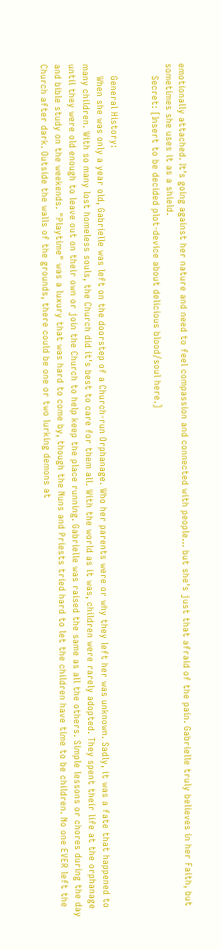emotionally attached. It's going against her nature and need to feel compassion and connected with people... but she's just that afraid of the pain. Gabrielle truly believes in her Faith, but sometimes she uses it as a shield.
    Secret: [Insert to be decided plot-device about delicious blood/soul here.]


    General History:
    When she was only a year old, Gabrielle was left on the doorstep of a Church-run Orphanage. Who her parents were or why they left her was unknown. Sadly, it was a fate that happened to many children. With so many lost homeless souls, the Church did it's best to care for them all. With the world as it was, children were rarely adopted. They spent their life at the orphanage until they were old enough to leave out on their own or join the Church to help keep the place running. Gabrielle was raised the same as all the others. Simple lessons or chores during the day and bible study on the weekends. "Playtime" was a luxury that was hard to come by, though the Nuns and Priests tried hard to let the children have time to be children. No one EVER left the Church after dark. Outside the walls of the grounds, there could be one or two lurking demons at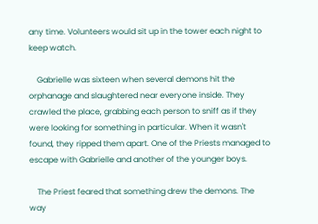any time. Volunteers would sit up in the tower each night to keep watch.

    Gabrielle was sixteen when several demons hit the orphanage and slaughtered near everyone inside. They crawled the place, grabbing each person to sniff as if they were looking for something in particular. When it wasn't found, they ripped them apart. One of the Priests managed to escape with Gabrielle and another of the younger boys.

    The Priest feared that something drew the demons. The way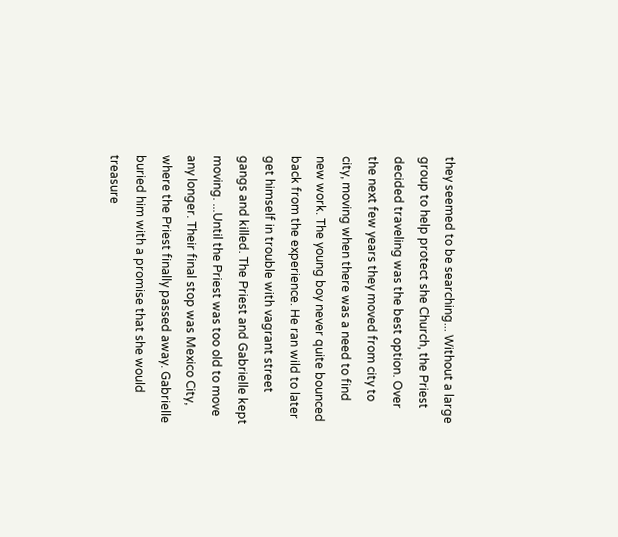they seemed to be searching... Without a large group to help protect she Church, the Priest decided traveling was the best option. Over the next few years they moved from city to city, moving when there was a need to find new work. The young boy never quite bounced back from the experience. He ran wild to later get himself in trouble with vagrant street gangs and killed. The Priest and Gabrielle kept moving. ...Until the Priest was too old to move any longer. Their final stop was Mexico City, where the Priest finally passed away. Gabrielle buried him with a promise that she would treasure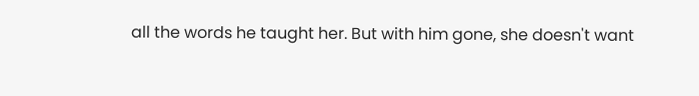all the words he taught her. But with him gone, she doesn't want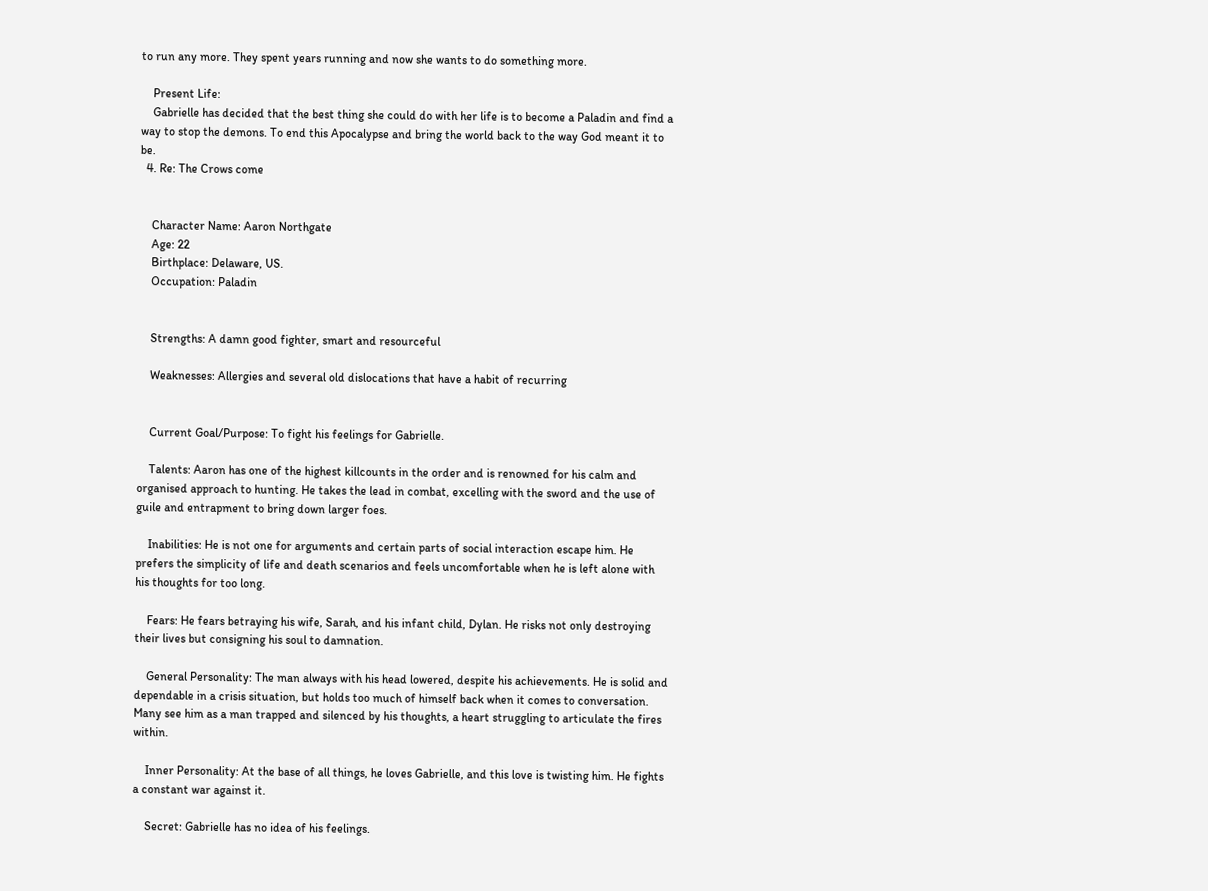to run any more. They spent years running and now she wants to do something more.

    Present Life:
    Gabrielle has decided that the best thing she could do with her life is to become a Paladin and find a way to stop the demons. To end this Apocalypse and bring the world back to the way God meant it to be.
  4. Re: The Crows come


    Character Name: Aaron Northgate
    Age: 22
    Birthplace: Delaware, US.
    Occupation: Paladin


    Strengths: A damn good fighter, smart and resourceful

    Weaknesses: Allergies and several old dislocations that have a habit of recurring


    Current Goal/Purpose: To fight his feelings for Gabrielle.

    Talents: Aaron has one of the highest killcounts in the order and is renowned for his calm and organised approach to hunting. He takes the lead in combat, excelling with the sword and the use of guile and entrapment to bring down larger foes.

    Inabilities: He is not one for arguments and certain parts of social interaction escape him. He prefers the simplicity of life and death scenarios and feels uncomfortable when he is left alone with his thoughts for too long.

    Fears: He fears betraying his wife, Sarah, and his infant child, Dylan. He risks not only destroying their lives but consigning his soul to damnation.

    General Personality: The man always with his head lowered, despite his achievements. He is solid and dependable in a crisis situation, but holds too much of himself back when it comes to conversation. Many see him as a man trapped and silenced by his thoughts, a heart struggling to articulate the fires within.

    Inner Personality: At the base of all things, he loves Gabrielle, and this love is twisting him. He fights a constant war against it.

    Secret: Gabrielle has no idea of his feelings.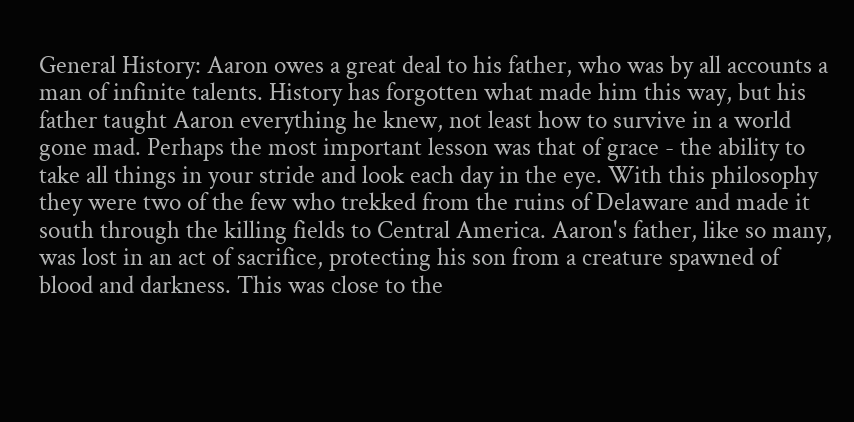General History: Aaron owes a great deal to his father, who was by all accounts a man of infinite talents. History has forgotten what made him this way, but his father taught Aaron everything he knew, not least how to survive in a world gone mad. Perhaps the most important lesson was that of grace - the ability to take all things in your stride and look each day in the eye. With this philosophy they were two of the few who trekked from the ruins of Delaware and made it south through the killing fields to Central America. Aaron's father, like so many, was lost in an act of sacrifice, protecting his son from a creature spawned of blood and darkness. This was close to the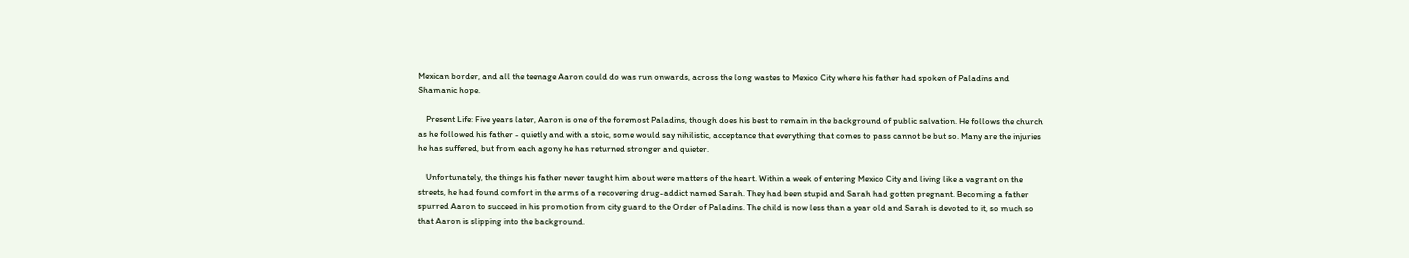Mexican border, and all the teenage Aaron could do was run onwards, across the long wastes to Mexico City where his father had spoken of Paladins and Shamanic hope.

    Present Life: Five years later, Aaron is one of the foremost Paladins, though does his best to remain in the background of public salvation. He follows the church as he followed his father - quietly and with a stoic, some would say nihilistic, acceptance that everything that comes to pass cannot be but so. Many are the injuries he has suffered, but from each agony he has returned stronger and quieter.

    Unfortunately, the things his father never taught him about were matters of the heart. Within a week of entering Mexico City and living like a vagrant on the streets, he had found comfort in the arms of a recovering drug-addict named Sarah. They had been stupid and Sarah had gotten pregnant. Becoming a father spurred Aaron to succeed in his promotion from city guard to the Order of Paladins. The child is now less than a year old and Sarah is devoted to it, so much so that Aaron is slipping into the background.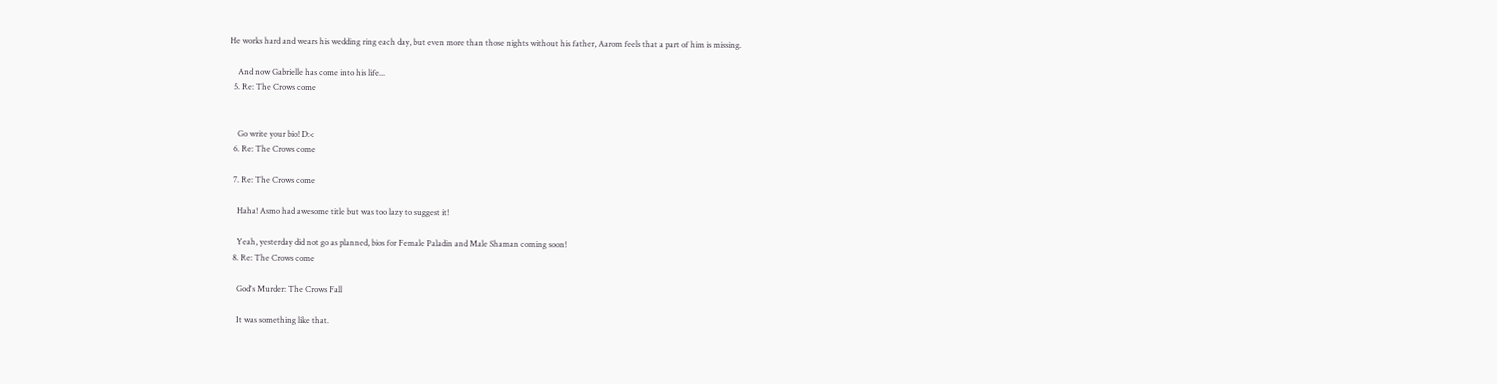He works hard and wears his wedding ring each day, but even more than those nights without his father, Aarom feels that a part of him is missing.

    And now Gabrielle has come into his life...
  5. Re: The Crows come


    Go write your bio! D:<
  6. Re: The Crows come

  7. Re: The Crows come

    Haha! Asmo had awesome title but was too lazy to suggest it!

    Yeah, yesterday did not go as planned, bios for Female Paladin and Male Shaman coming soon!
  8. Re: The Crows come

    God's Murder: The Crows Fall

    It was something like that.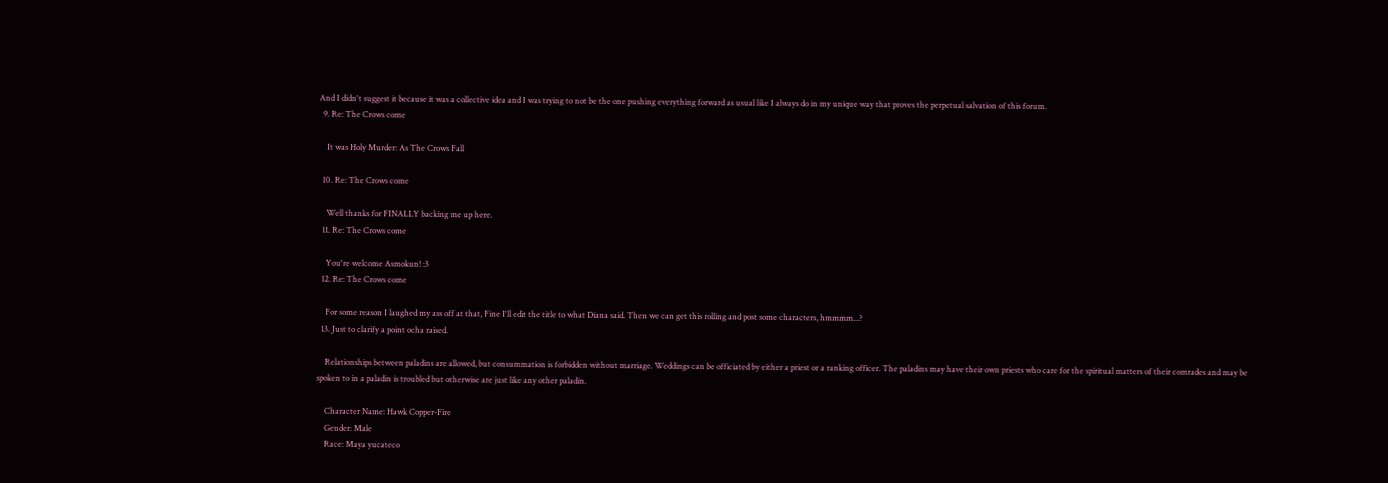And I didn't suggest it because it was a collective idea and I was trying to not be the one pushing everything forward as usual like I always do in my unique way that proves the perpetual salvation of this forum.
  9. Re: The Crows come

    It was Holy Murder: As The Crows Fall

  10. Re: The Crows come

    Well thanks for FINALLY backing me up here.
  11. Re: The Crows come

    You're welcome Asmokun! :3
  12. Re: The Crows come

    For some reason I laughed my ass off at that, Fine I'll edit the title to what Diana said. Then we can get this rolling and post some characters, hmmmm...?
  13. Just to clarify a point ocha raised.

    Relationships between paladins are allowed, but consummation is forbidden without marriage. Weddings can be officiated by either a priest or a ranking officer. The paladins may have their own priests who care for the spiritual matters of their comrades and may be spoken to in a paladin is troubled but otherwise are just like any other paladin.

    Character Name: Hawk Copper-Fire
    Gender: Male
    Race: Maya yucateco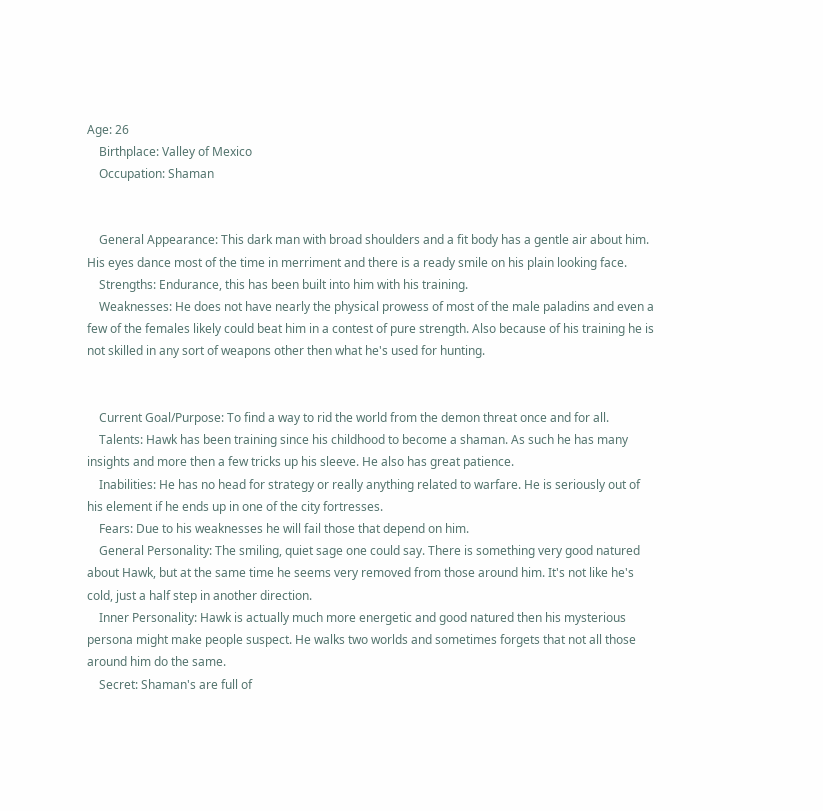Age: 26
    Birthplace: Valley of Mexico
    Occupation: Shaman


    General Appearance: This dark man with broad shoulders and a fit body has a gentle air about him. His eyes dance most of the time in merriment and there is a ready smile on his plain looking face.
    Strengths: Endurance, this has been built into him with his training.
    Weaknesses: He does not have nearly the physical prowess of most of the male paladins and even a few of the females likely could beat him in a contest of pure strength. Also because of his training he is not skilled in any sort of weapons other then what he's used for hunting.


    Current Goal/Purpose: To find a way to rid the world from the demon threat once and for all.
    Talents: Hawk has been training since his childhood to become a shaman. As such he has many insights and more then a few tricks up his sleeve. He also has great patience.
    Inabilities: He has no head for strategy or really anything related to warfare. He is seriously out of his element if he ends up in one of the city fortresses.
    Fears: Due to his weaknesses he will fail those that depend on him.
    General Personality: The smiling, quiet sage one could say. There is something very good natured about Hawk, but at the same time he seems very removed from those around him. It's not like he's cold, just a half step in another direction.
    Inner Personality: Hawk is actually much more energetic and good natured then his mysterious persona might make people suspect. He walks two worlds and sometimes forgets that not all those around him do the same.
    Secret: Shaman's are full of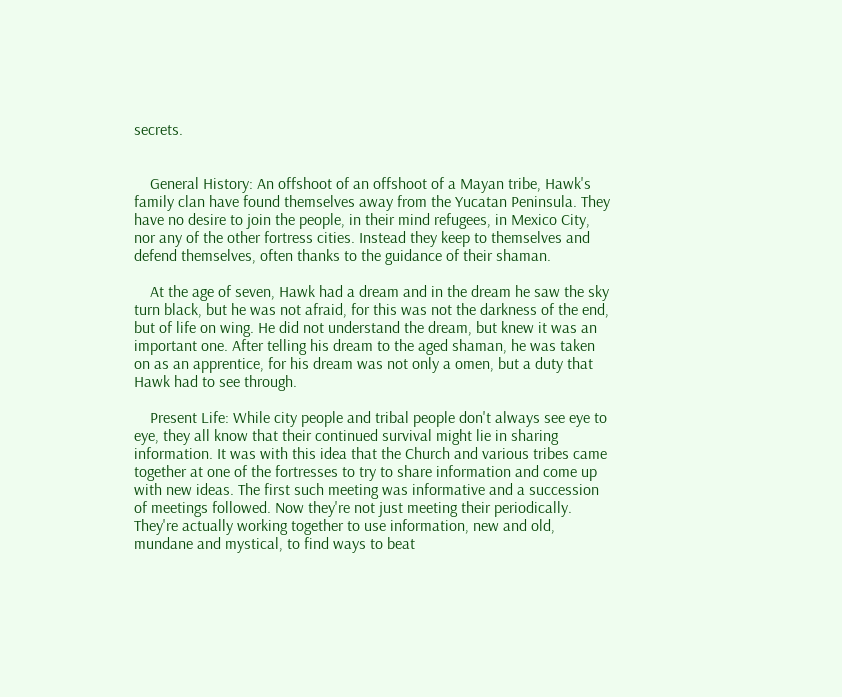secrets.


    General History: An offshoot of an offshoot of a Mayan tribe, Hawk's family clan have found themselves away from the Yucatan Peninsula. They have no desire to join the people, in their mind refugees, in Mexico City, nor any of the other fortress cities. Instead they keep to themselves and defend themselves, often thanks to the guidance of their shaman.

    At the age of seven, Hawk had a dream and in the dream he saw the sky turn black, but he was not afraid, for this was not the darkness of the end, but of life on wing. He did not understand the dream, but knew it was an important one. After telling his dream to the aged shaman, he was taken on as an apprentice, for his dream was not only a omen, but a duty that Hawk had to see through.

    Present Life: While city people and tribal people don't always see eye to eye, they all know that their continued survival might lie in sharing information. It was with this idea that the Church and various tribes came together at one of the fortresses to try to share information and come up with new ideas. The first such meeting was informative and a succession of meetings followed. Now they're not just meeting their periodically. They're actually working together to use information, new and old, mundane and mystical, to find ways to beat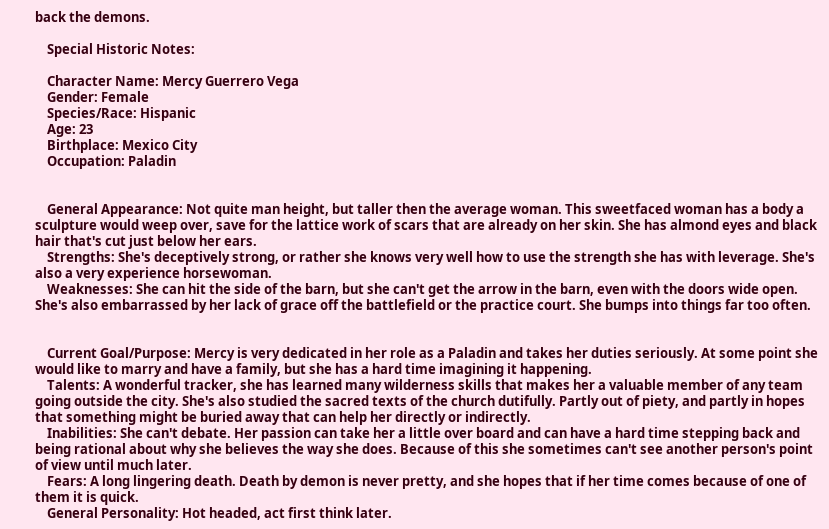back the demons.

    Special Historic Notes:

    Character Name: Mercy Guerrero Vega
    Gender: Female
    Species/Race: Hispanic
    Age: 23
    Birthplace: Mexico City
    Occupation: Paladin


    General Appearance: Not quite man height, but taller then the average woman. This sweetfaced woman has a body a sculpture would weep over, save for the lattice work of scars that are already on her skin. She has almond eyes and black hair that's cut just below her ears.
    Strengths: She's deceptively strong, or rather she knows very well how to use the strength she has with leverage. She's also a very experience horsewoman.
    Weaknesses: She can hit the side of the barn, but she can't get the arrow in the barn, even with the doors wide open. She's also embarrassed by her lack of grace off the battlefield or the practice court. She bumps into things far too often.


    Current Goal/Purpose: Mercy is very dedicated in her role as a Paladin and takes her duties seriously. At some point she would like to marry and have a family, but she has a hard time imagining it happening.
    Talents: A wonderful tracker, she has learned many wilderness skills that makes her a valuable member of any team going outside the city. She's also studied the sacred texts of the church dutifully. Partly out of piety, and partly in hopes that something might be buried away that can help her directly or indirectly.
    Inabilities: She can't debate. Her passion can take her a little over board and can have a hard time stepping back and being rational about why she believes the way she does. Because of this she sometimes can't see another person's point of view until much later.
    Fears: A long lingering death. Death by demon is never pretty, and she hopes that if her time comes because of one of them it is quick.
    General Personality: Hot headed, act first think later.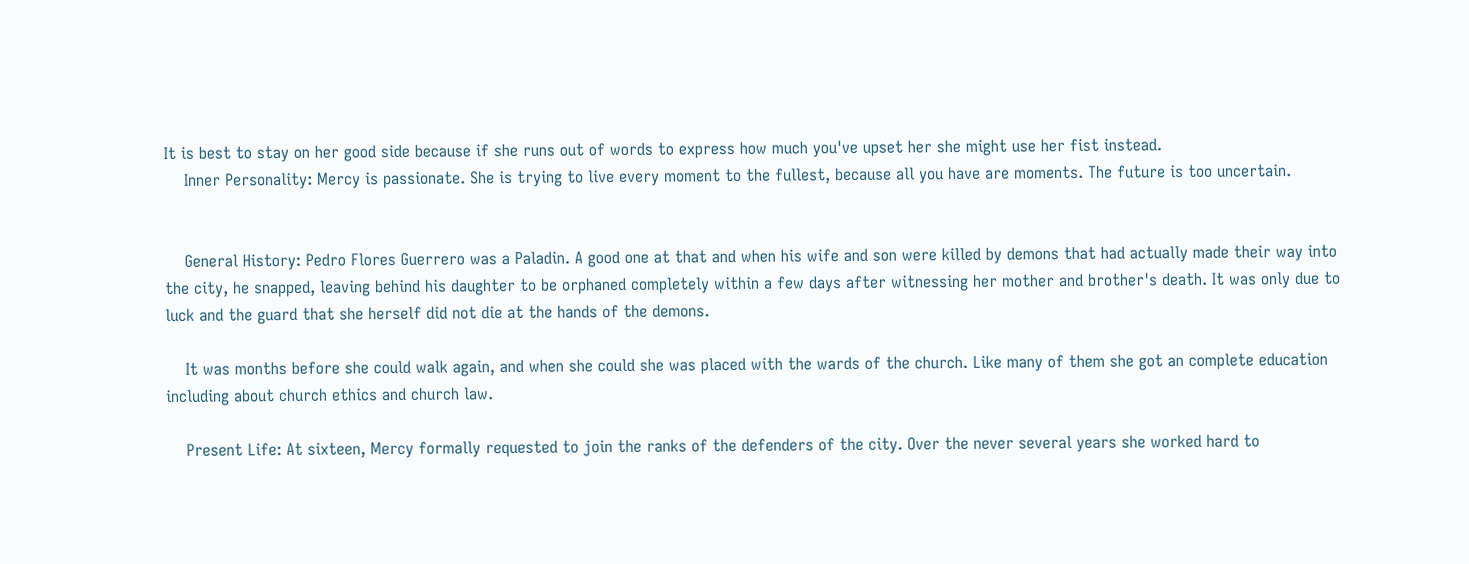It is best to stay on her good side because if she runs out of words to express how much you've upset her she might use her fist instead.
    Inner Personality: Mercy is passionate. She is trying to live every moment to the fullest, because all you have are moments. The future is too uncertain.


    General History: Pedro Flores Guerrero was a Paladin. A good one at that and when his wife and son were killed by demons that had actually made their way into the city, he snapped, leaving behind his daughter to be orphaned completely within a few days after witnessing her mother and brother's death. It was only due to luck and the guard that she herself did not die at the hands of the demons.

    It was months before she could walk again, and when she could she was placed with the wards of the church. Like many of them she got an complete education including about church ethics and church law.

    Present Life: At sixteen, Mercy formally requested to join the ranks of the defenders of the city. Over the never several years she worked hard to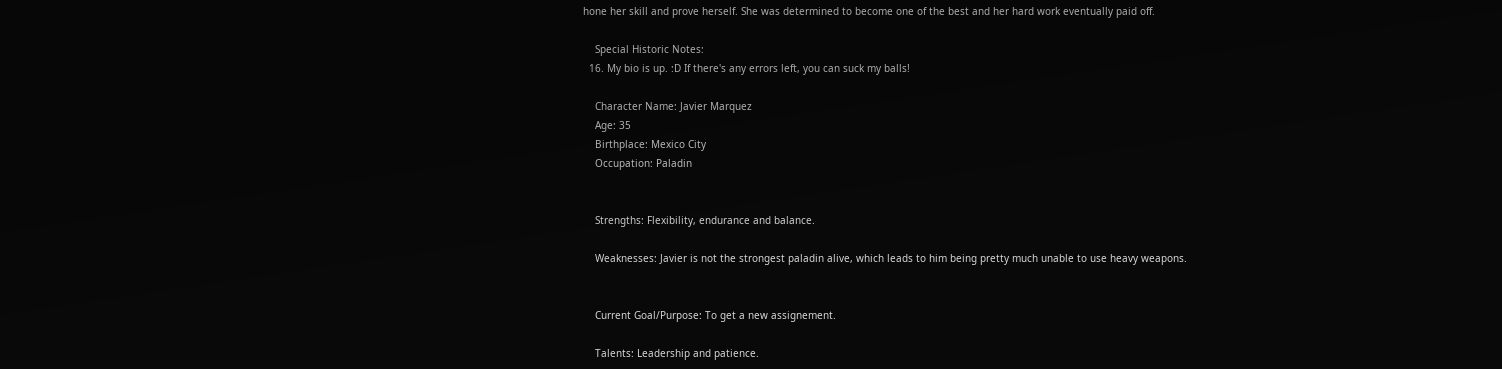hone her skill and prove herself. She was determined to become one of the best and her hard work eventually paid off.

    Special Historic Notes:
  16. My bio is up. :D If there's any errors left, you can suck my balls!

    Character Name: Javier Marquez
    Age: 35
    Birthplace: Mexico City
    Occupation: Paladin


    Strengths: Flexibility, endurance and balance.

    Weaknesses: Javier is not the strongest paladin alive, which leads to him being pretty much unable to use heavy weapons.


    Current Goal/Purpose: To get a new assignement.

    Talents: Leadership and patience.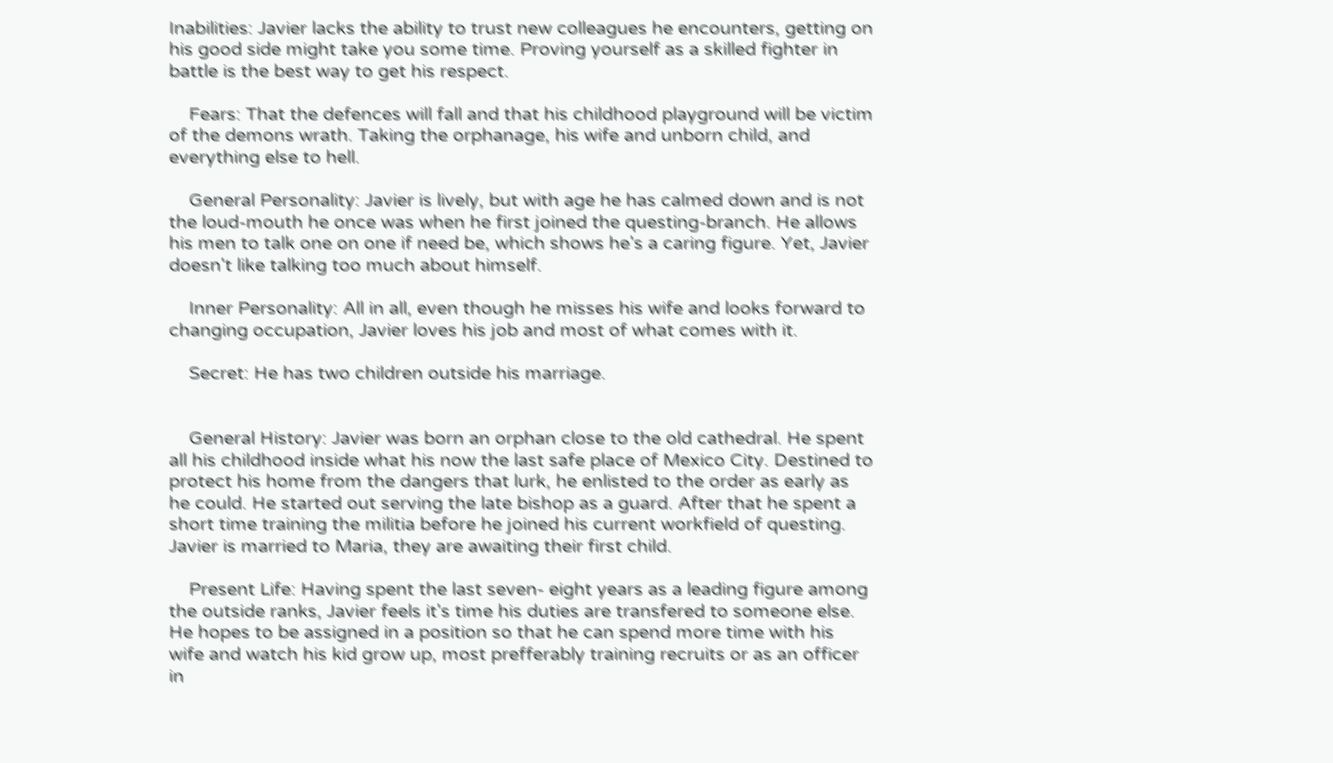Inabilities: Javier lacks the ability to trust new colleagues he encounters, getting on his good side might take you some time. Proving yourself as a skilled fighter in battle is the best way to get his respect.

    Fears: That the defences will fall and that his childhood playground will be victim of the demons wrath. Taking the orphanage, his wife and unborn child, and everything else to hell.

    General Personality: Javier is lively, but with age he has calmed down and is not the loud-mouth he once was when he first joined the questing-branch. He allows his men to talk one on one if need be, which shows he's a caring figure. Yet, Javier doesn't like talking too much about himself.

    Inner Personality: All in all, even though he misses his wife and looks forward to changing occupation, Javier loves his job and most of what comes with it.

    Secret: He has two children outside his marriage.


    General History: Javier was born an orphan close to the old cathedral. He spent all his childhood inside what his now the last safe place of Mexico City. Destined to protect his home from the dangers that lurk, he enlisted to the order as early as he could. He started out serving the late bishop as a guard. After that he spent a short time training the militia before he joined his current workfield of questing. Javier is married to Maria, they are awaiting their first child.

    Present Life: Having spent the last seven- eight years as a leading figure among the outside ranks, Javier feels it's time his duties are transfered to someone else. He hopes to be assigned in a position so that he can spend more time with his wife and watch his kid grow up, most prefferably training recruits or as an officer in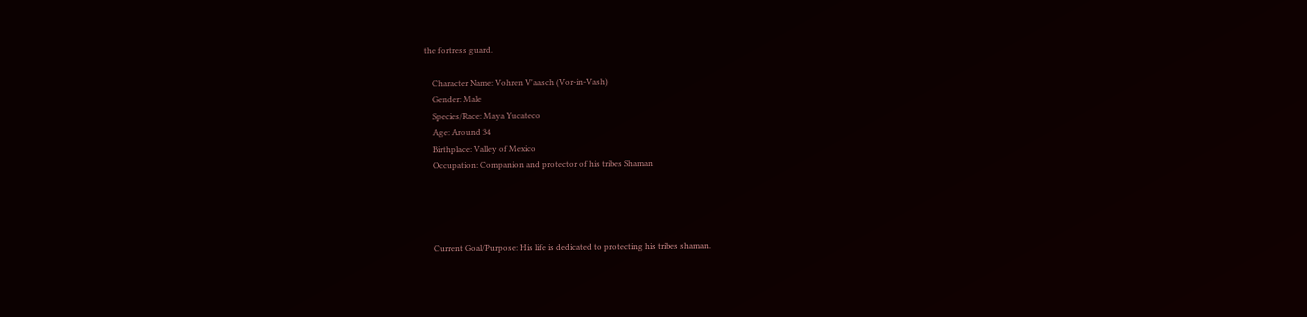the fortress guard.

    Character Name: Vohren V'aasch (Vor-in-Vash)
    Gender: Male
    Species/Race: Maya Yucateco
    Age: Around 34
    Birthplace: Valley of Mexico
    Occupation: Companion and protector of his tribes Shaman




    Current Goal/Purpose: His life is dedicated to protecting his tribes shaman.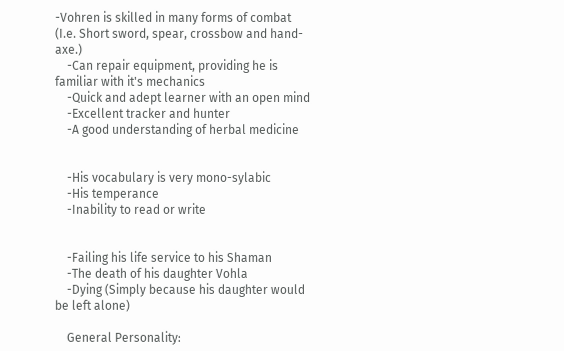-Vohren is skilled in many forms of combat (I.e. Short sword, spear, crossbow and hand-axe.)
    -Can repair equipment, providing he is familiar with it's mechanics
    -Quick and adept learner with an open mind
    -Excellent tracker and hunter
    -A good understanding of herbal medicine


    -His vocabulary is very mono-sylabic
    -His temperance
    -Inability to read or write


    -Failing his life service to his Shaman
    -The death of his daughter Vohla
    -Dying (Simply because his daughter would be left alone)

    General Personality: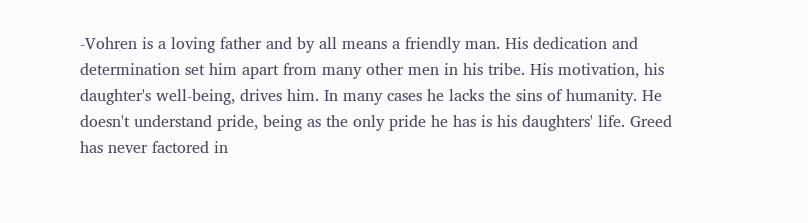-Vohren is a loving father and by all means a friendly man. His dedication and determination set him apart from many other men in his tribe. His motivation, his daughter's well-being, drives him. In many cases he lacks the sins of humanity. He doesn't understand pride, being as the only pride he has is his daughters' life. Greed has never factored in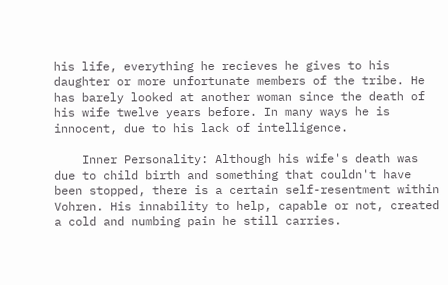his life, everything he recieves he gives to his daughter or more unfortunate members of the tribe. He has barely looked at another woman since the death of his wife twelve years before. In many ways he is innocent, due to his lack of intelligence.

    Inner Personality: Although his wife's death was due to child birth and something that couldn't have been stopped, there is a certain self-resentment within Vohren. His innability to help, capable or not, created a cold and numbing pain he still carries.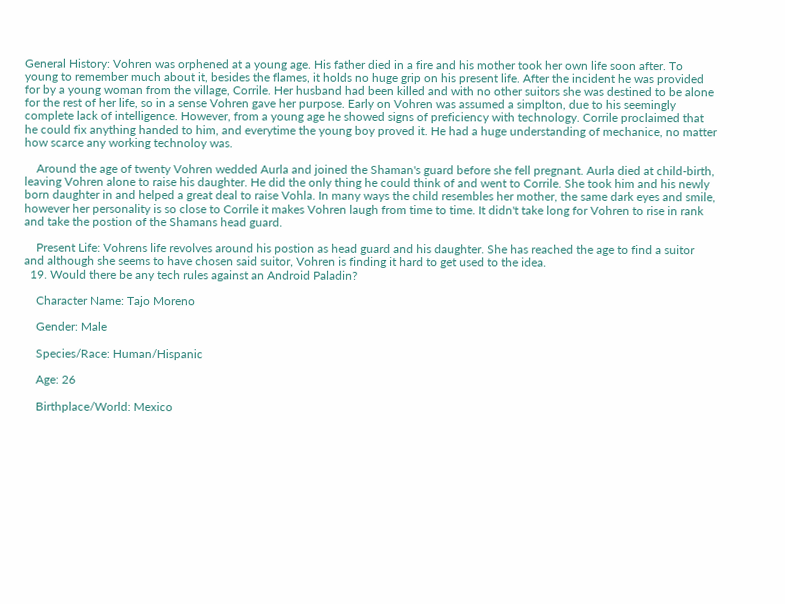General History: Vohren was orphened at a young age. His father died in a fire and his mother took her own life soon after. To young to remember much about it, besides the flames, it holds no huge grip on his present life. After the incident he was provided for by a young woman from the village, Corrile. Her husband had been killed and with no other suitors she was destined to be alone for the rest of her life, so in a sense Vohren gave her purpose. Early on Vohren was assumed a simplton, due to his seemingly complete lack of intelligence. However, from a young age he showed signs of preficiency with technology. Corrile proclaimed that he could fix anything handed to him, and everytime the young boy proved it. He had a huge understanding of mechanice, no matter how scarce any working technoloy was.

    Around the age of twenty Vohren wedded Aurla and joined the Shaman's guard before she fell pregnant. Aurla died at child-birth, leaving Vohren alone to raise his daughter. He did the only thing he could think of and went to Corrile. She took him and his newly born daughter in and helped a great deal to raise Vohla. In many ways the child resembles her mother, the same dark eyes and smile, however her personality is so close to Corrile it makes Vohren laugh from time to time. It didn't take long for Vohren to rise in rank and take the postion of the Shamans head guard.

    Present Life: Vohrens life revolves around his postion as head guard and his daughter. She has reached the age to find a suitor and although she seems to have chosen said suitor, Vohren is finding it hard to get used to the idea.
  19. Would there be any tech rules against an Android Paladin?

    Character Name: Tajo Moreno

    Gender: Male

    Species/Race: Human/Hispanic

    Age: 26

    Birthplace/World: Mexico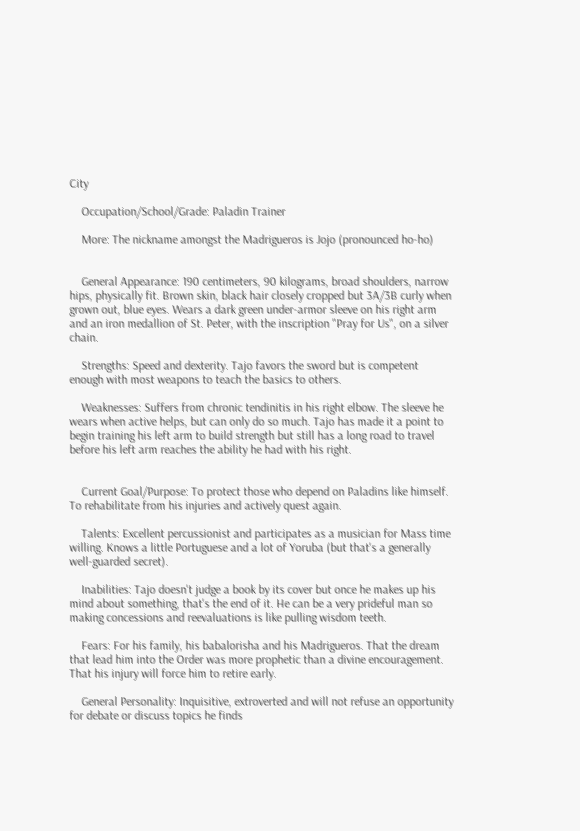City

    Occupation/School/Grade: Paladin Trainer

    More: The nickname amongst the Madrigueros is Jojo (pronounced ho-ho)


    General Appearance: 190 centimeters, 90 kilograms, broad shoulders, narrow hips, physically fit. Brown skin, black hair closely cropped but 3A/3B curly when grown out, blue eyes. Wears a dark green under-armor sleeve on his right arm and an iron medallion of St. Peter, with the inscription "Pray for Us", on a silver chain.

    Strengths: Speed and dexterity. Tajo favors the sword but is competent enough with most weapons to teach the basics to others.

    Weaknesses: Suffers from chronic tendinitis in his right elbow. The sleeve he wears when active helps, but can only do so much. Tajo has made it a point to begin training his left arm to build strength but still has a long road to travel before his left arm reaches the ability he had with his right.


    Current Goal/Purpose: To protect those who depend on Paladins like himself. To rehabilitate from his injuries and actively quest again.

    Talents: Excellent percussionist and participates as a musician for Mass time willing. Knows a little Portuguese and a lot of Yoruba (but that's a generally well-guarded secret).

    Inabilities: Tajo doesn't judge a book by its cover but once he makes up his mind about something, that's the end of it. He can be a very prideful man so making concessions and reevaluations is like pulling wisdom teeth.

    Fears: For his family, his babalorisha and his Madrigueros. That the dream that lead him into the Order was more prophetic than a divine encouragement. That his injury will force him to retire early.

    General Personality: Inquisitive, extroverted and will not refuse an opportunity for debate or discuss topics he finds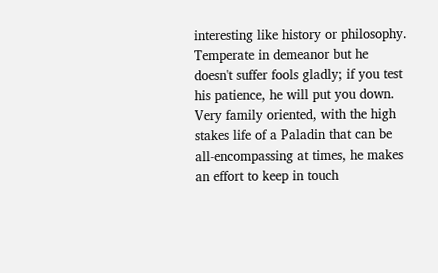interesting like history or philosophy. Temperate in demeanor but he doesn't suffer fools gladly; if you test his patience, he will put you down. Very family oriented, with the high stakes life of a Paladin that can be all-encompassing at times, he makes an effort to keep in touch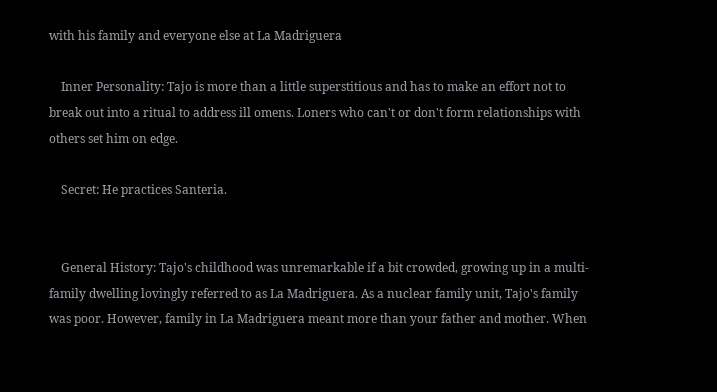with his family and everyone else at La Madriguera

    Inner Personality: Tajo is more than a little superstitious and has to make an effort not to break out into a ritual to address ill omens. Loners who can't or don't form relationships with others set him on edge.

    Secret: He practices Santeria.


    General History: Tajo's childhood was unremarkable if a bit crowded, growing up in a multi-family dwelling lovingly referred to as La Madriguera. As a nuclear family unit, Tajo's family was poor. However, family in La Madriguera meant more than your father and mother. When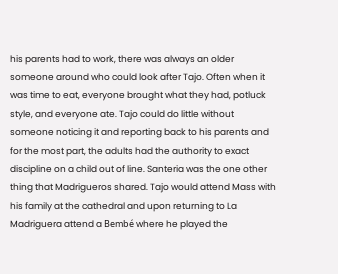his parents had to work, there was always an older someone around who could look after Tajo. Often when it was time to eat, everyone brought what they had, potluck style, and everyone ate. Tajo could do little without someone noticing it and reporting back to his parents and for the most part, the adults had the authority to exact discipline on a child out of line. Santeria was the one other thing that Madrigueros shared. Tajo would attend Mass with his family at the cathedral and upon returning to La Madriguera attend a Bembé where he played the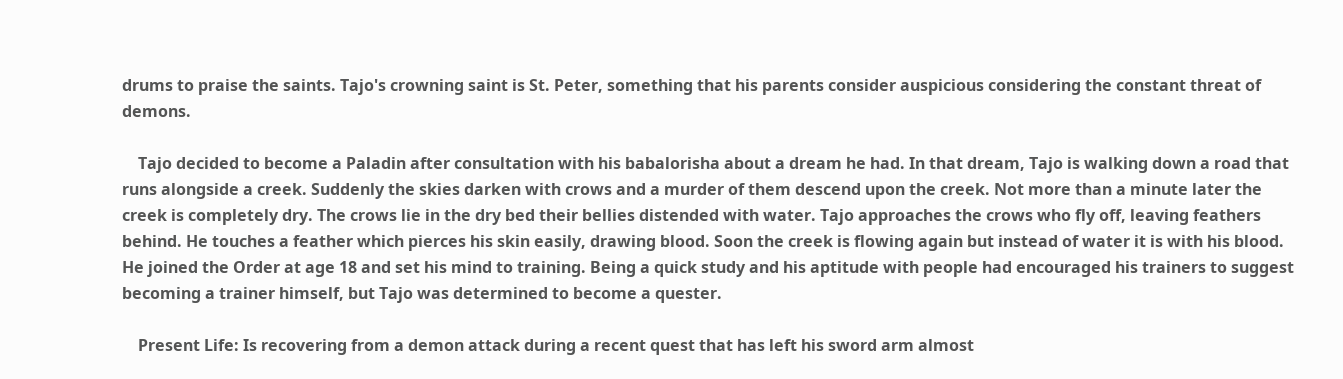drums to praise the saints. Tajo's crowning saint is St. Peter, something that his parents consider auspicious considering the constant threat of demons.

    Tajo decided to become a Paladin after consultation with his babalorisha about a dream he had. In that dream, Tajo is walking down a road that runs alongside a creek. Suddenly the skies darken with crows and a murder of them descend upon the creek. Not more than a minute later the creek is completely dry. The crows lie in the dry bed their bellies distended with water. Tajo approaches the crows who fly off, leaving feathers behind. He touches a feather which pierces his skin easily, drawing blood. Soon the creek is flowing again but instead of water it is with his blood. He joined the Order at age 18 and set his mind to training. Being a quick study and his aptitude with people had encouraged his trainers to suggest becoming a trainer himself, but Tajo was determined to become a quester.

    Present Life: Is recovering from a demon attack during a recent quest that has left his sword arm almost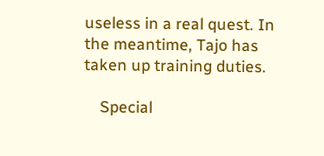useless in a real quest. In the meantime, Tajo has taken up training duties.

    Special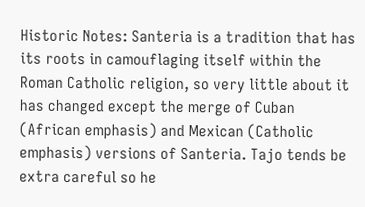Historic Notes: Santeria is a tradition that has its roots in camouflaging itself within the Roman Catholic religion, so very little about it has changed except the merge of Cuban (African emphasis) and Mexican (Catholic emphasis) versions of Santeria. Tajo tends be extra careful so he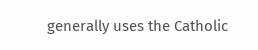generally uses the Catholic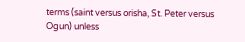terms (saint versus orisha, St. Peter versus Ogun) unless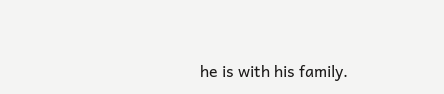he is with his family.